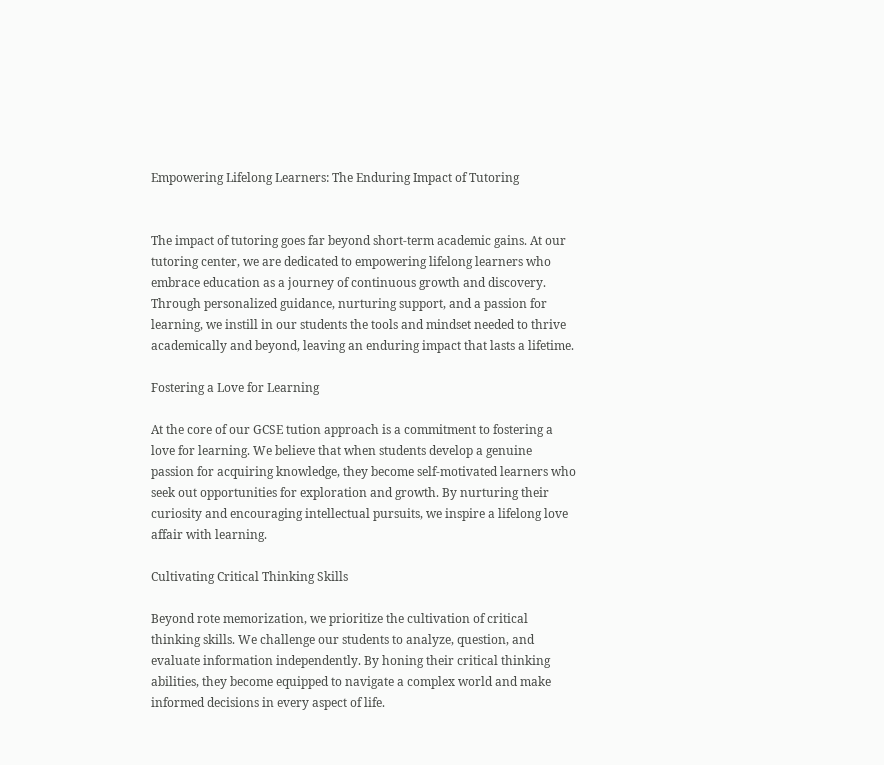Empowering Lifelong Learners: The Enduring Impact of Tutoring


The impact of tutoring goes far beyond short-term academic gains. At our tutoring center, we are dedicated to empowering lifelong learners who embrace education as a journey of continuous growth and discovery. Through personalized guidance, nurturing support, and a passion for learning, we instill in our students the tools and mindset needed to thrive academically and beyond, leaving an enduring impact that lasts a lifetime.

Fostering a Love for Learning

At the core of our GCSE tution approach is a commitment to fostering a love for learning. We believe that when students develop a genuine passion for acquiring knowledge, they become self-motivated learners who seek out opportunities for exploration and growth. By nurturing their curiosity and encouraging intellectual pursuits, we inspire a lifelong love affair with learning.

Cultivating Critical Thinking Skills

Beyond rote memorization, we prioritize the cultivation of critical thinking skills. We challenge our students to analyze, question, and evaluate information independently. By honing their critical thinking abilities, they become equipped to navigate a complex world and make informed decisions in every aspect of life.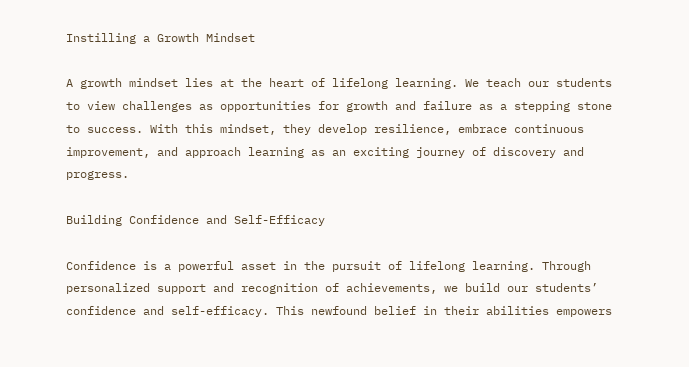Instilling a Growth Mindset

A growth mindset lies at the heart of lifelong learning. We teach our students to view challenges as opportunities for growth and failure as a stepping stone to success. With this mindset, they develop resilience, embrace continuous improvement, and approach learning as an exciting journey of discovery and progress.

Building Confidence and Self-Efficacy

Confidence is a powerful asset in the pursuit of lifelong learning. Through personalized support and recognition of achievements, we build our students’ confidence and self-efficacy. This newfound belief in their abilities empowers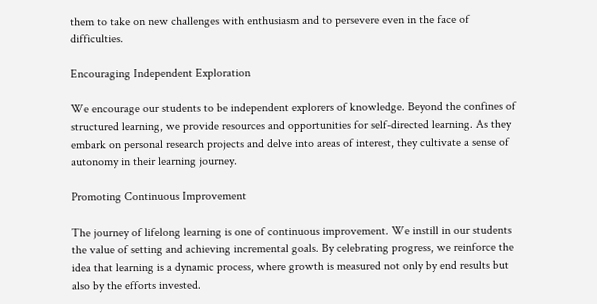them to take on new challenges with enthusiasm and to persevere even in the face of difficulties.

Encouraging Independent Exploration

We encourage our students to be independent explorers of knowledge. Beyond the confines of structured learning, we provide resources and opportunities for self-directed learning. As they embark on personal research projects and delve into areas of interest, they cultivate a sense of autonomy in their learning journey.

Promoting Continuous Improvement

The journey of lifelong learning is one of continuous improvement. We instill in our students the value of setting and achieving incremental goals. By celebrating progress, we reinforce the idea that learning is a dynamic process, where growth is measured not only by end results but also by the efforts invested.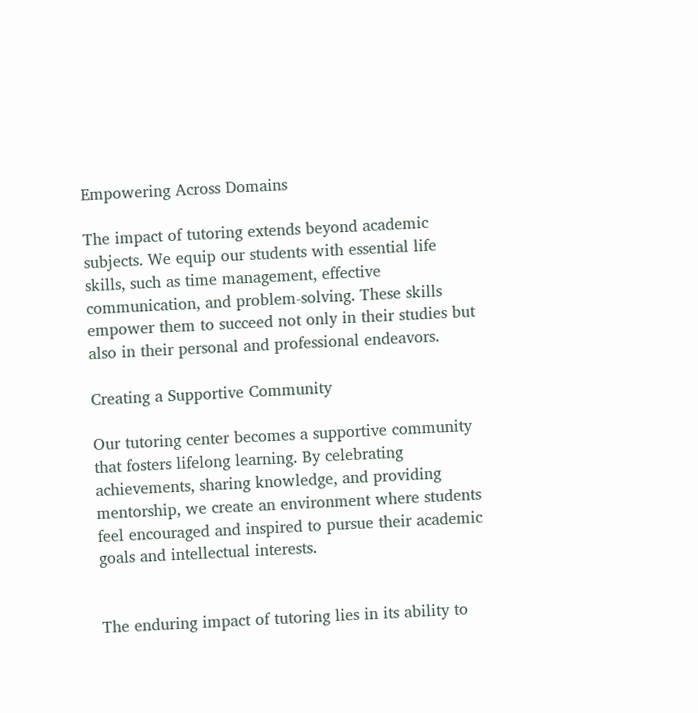Empowering Across Domains

The impact of tutoring extends beyond academic subjects. We equip our students with essential life skills, such as time management, effective communication, and problem-solving. These skills empower them to succeed not only in their studies but also in their personal and professional endeavors.

Creating a Supportive Community

Our tutoring center becomes a supportive community that fosters lifelong learning. By celebrating achievements, sharing knowledge, and providing mentorship, we create an environment where students feel encouraged and inspired to pursue their academic goals and intellectual interests.


The enduring impact of tutoring lies in its ability to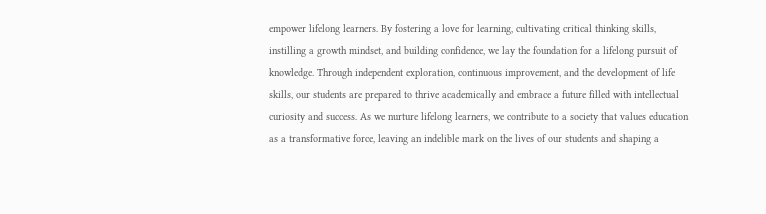empower lifelong learners. By fostering a love for learning, cultivating critical thinking skills, instilling a growth mindset, and building confidence, we lay the foundation for a lifelong pursuit of knowledge. Through independent exploration, continuous improvement, and the development of life skills, our students are prepared to thrive academically and embrace a future filled with intellectual curiosity and success. As we nurture lifelong learners, we contribute to a society that values education as a transformative force, leaving an indelible mark on the lives of our students and shaping a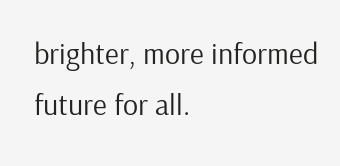brighter, more informed future for all.